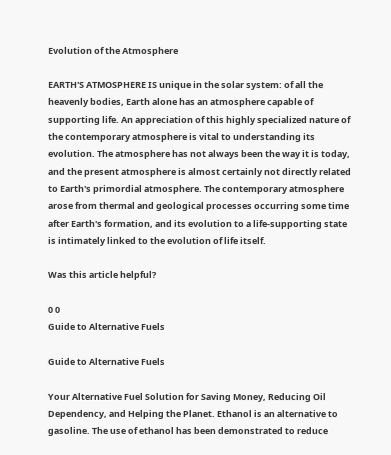Evolution of the Atmosphere

EARTH'S ATMOSPHERE IS unique in the solar system: of all the heavenly bodies, Earth alone has an atmosphere capable of supporting life. An appreciation of this highly specialized nature of the contemporary atmosphere is vital to understanding its evolution. The atmosphere has not always been the way it is today, and the present atmosphere is almost certainly not directly related to Earth's primordial atmosphere. The contemporary atmosphere arose from thermal and geological processes occurring some time after Earth's formation, and its evolution to a life-supporting state is intimately linked to the evolution of life itself.

Was this article helpful?

0 0
Guide to Alternative Fuels

Guide to Alternative Fuels

Your Alternative Fuel Solution for Saving Money, Reducing Oil Dependency, and Helping the Planet. Ethanol is an alternative to gasoline. The use of ethanol has been demonstrated to reduce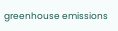greenhouse emissions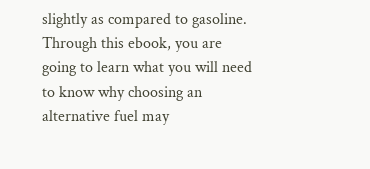slightly as compared to gasoline. Through this ebook, you are going to learn what you will need to know why choosing an alternative fuel may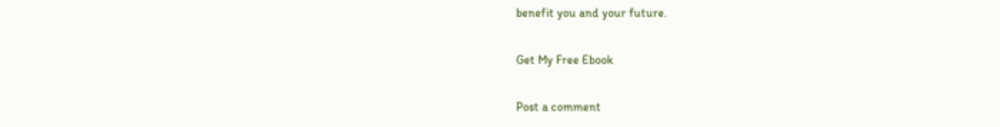benefit you and your future.

Get My Free Ebook

Post a comment